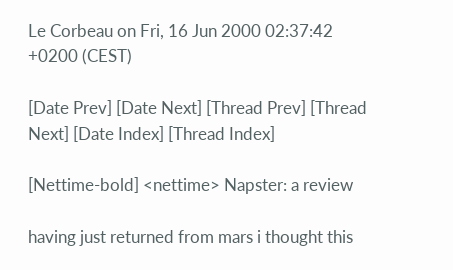Le Corbeau on Fri, 16 Jun 2000 02:37:42 +0200 (CEST)

[Date Prev] [Date Next] [Thread Prev] [Thread Next] [Date Index] [Thread Index]

[Nettime-bold] <nettime> Napster: a review

having just returned from mars i thought this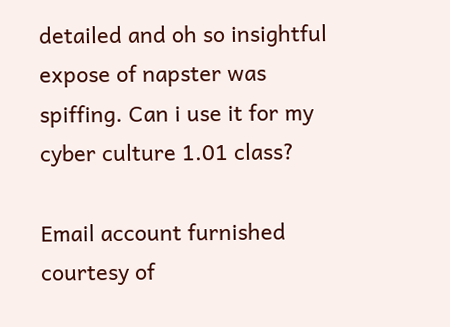detailed and oh so insightful expose of napster was spiffing. Can i use it for my cyber culture 1.01 class?

Email account furnished courtesy of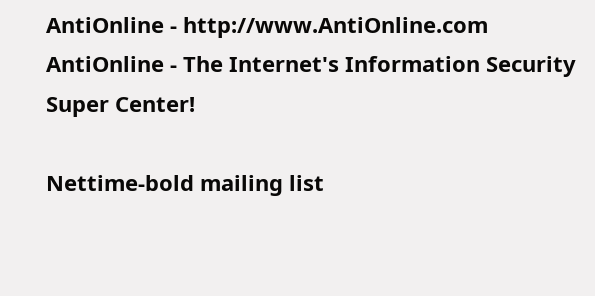AntiOnline - http://www.AntiOnline.com
AntiOnline - The Internet's Information Security Super Center!

Nettime-bold mailing list